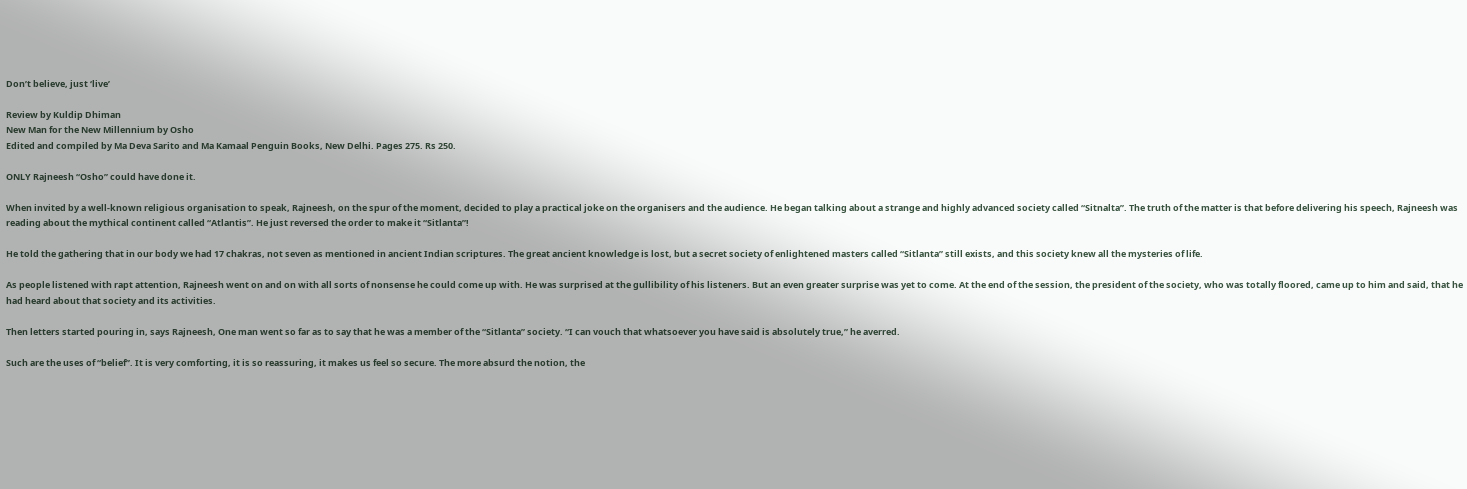Don’t believe, just ‘live’

Review by Kuldip Dhiman
New Man for the New Millennium by Osho
Edited and compiled by Ma Deva Sarito and Ma Kamaal Penguin Books, New Delhi. Pages 275. Rs 250.

ONLY Rajneesh “Osho” could have done it.

When invited by a well-known religious organisation to speak, Rajneesh, on the spur of the moment, decided to play a practical joke on the organisers and the audience. He began talking about a strange and highly advanced society called “Sitnalta”. The truth of the matter is that before delivering his speech, Rajneesh was reading about the mythical continent called “Atlantis”. He just reversed the order to make it “Sitlanta”!

He told the gathering that in our body we had 17 chakras, not seven as mentioned in ancient Indian scriptures. The great ancient knowledge is lost, but a secret society of enlightened masters called “Sitlanta” still exists, and this society knew all the mysteries of life.

As people listened with rapt attention, Rajneesh went on and on with all sorts of nonsense he could come up with. He was surprised at the gullibility of his listeners. But an even greater surprise was yet to come. At the end of the session, the president of the society, who was totally floored, came up to him and said, that he had heard about that society and its activities.

Then letters started pouring in, says Rajneesh, One man went so far as to say that he was a member of the “Sitlanta” society. “I can vouch that whatsoever you have said is absolutely true,” he averred.

Such are the uses of “belief”. It is very comforting, it is so reassuring, it makes us feel so secure. The more absurd the notion, the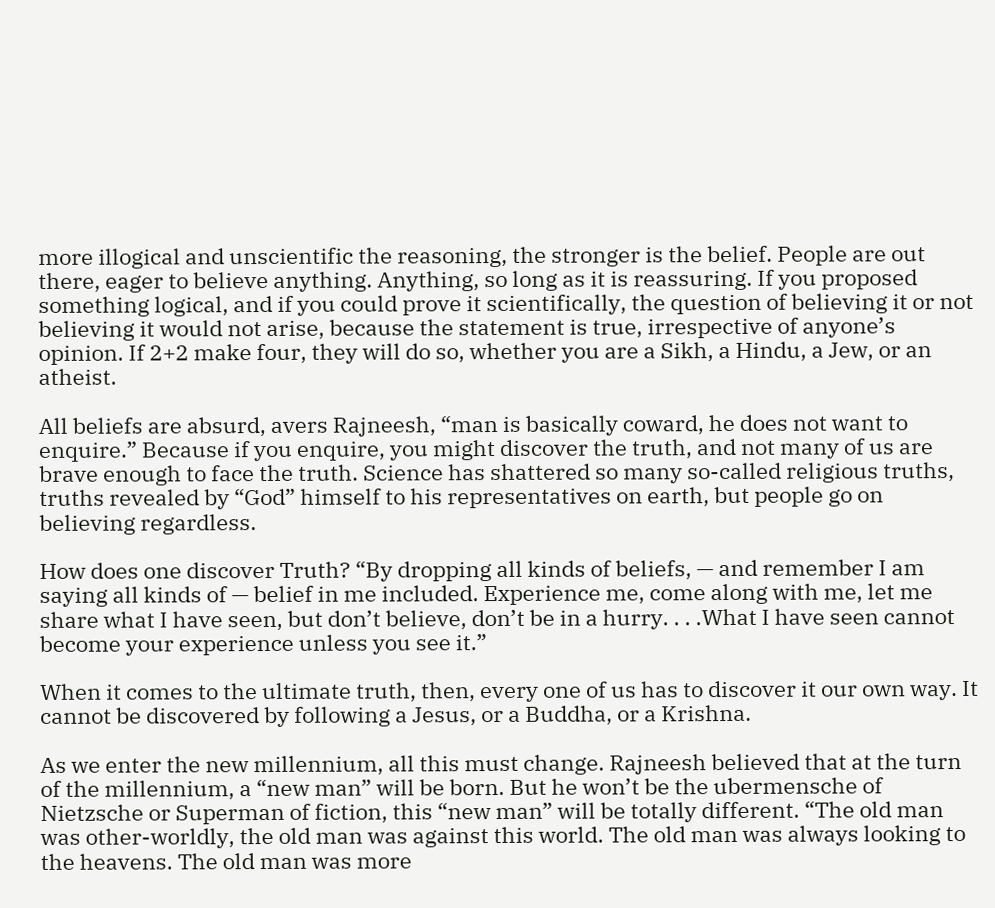more illogical and unscientific the reasoning, the stronger is the belief. People are out there, eager to believe anything. Anything, so long as it is reassuring. If you proposed something logical, and if you could prove it scientifically, the question of believing it or not believing it would not arise, because the statement is true, irrespective of anyone’s opinion. If 2+2 make four, they will do so, whether you are a Sikh, a Hindu, a Jew, or an atheist.

All beliefs are absurd, avers Rajneesh, “man is basically coward, he does not want to enquire.” Because if you enquire, you might discover the truth, and not many of us are brave enough to face the truth. Science has shattered so many so-called religious truths, truths revealed by “God” himself to his representatives on earth, but people go on believing regardless.

How does one discover Truth? “By dropping all kinds of beliefs, — and remember I am saying all kinds of — belief in me included. Experience me, come along with me, let me share what I have seen, but don’t believe, don’t be in a hurry. . . .What I have seen cannot become your experience unless you see it.”

When it comes to the ultimate truth, then, every one of us has to discover it our own way. It cannot be discovered by following a Jesus, or a Buddha, or a Krishna.

As we enter the new millennium, all this must change. Rajneesh believed that at the turn of the millennium, a “new man” will be born. But he won’t be the ubermensche of Nietzsche or Superman of fiction, this “new man” will be totally different. “The old man was other-worldly, the old man was against this world. The old man was always looking to the heavens. The old man was more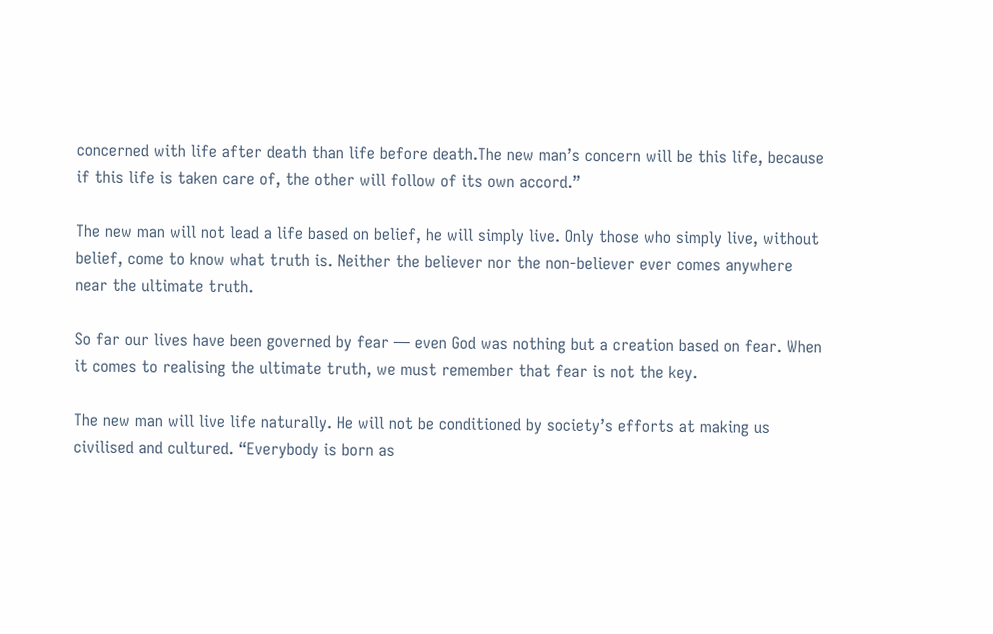concerned with life after death than life before death.The new man’s concern will be this life, because if this life is taken care of, the other will follow of its own accord.”

The new man will not lead a life based on belief, he will simply live. Only those who simply live, without belief, come to know what truth is. Neither the believer nor the non-believer ever comes anywhere near the ultimate truth.

So far our lives have been governed by fear — even God was nothing but a creation based on fear. When it comes to realising the ultimate truth, we must remember that fear is not the key.

The new man will live life naturally. He will not be conditioned by society’s efforts at making us civilised and cultured. “Everybody is born as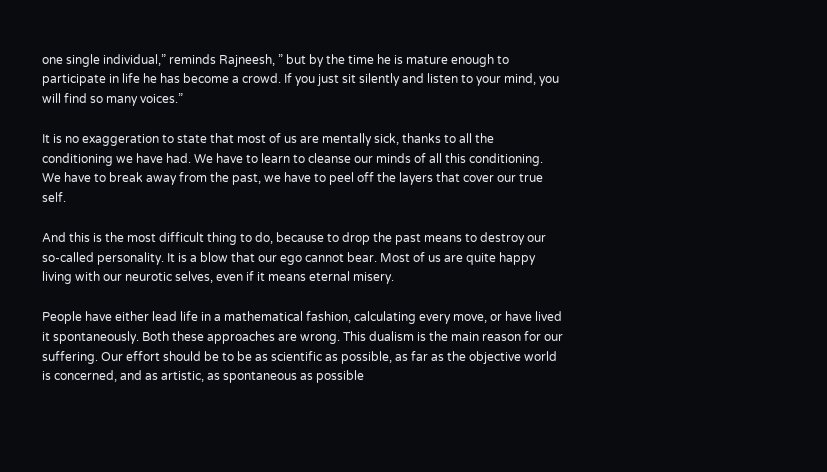one single individual,” reminds Rajneesh, ” but by the time he is mature enough to participate in life he has become a crowd. If you just sit silently and listen to your mind, you will find so many voices.”

It is no exaggeration to state that most of us are mentally sick, thanks to all the conditioning we have had. We have to learn to cleanse our minds of all this conditioning. We have to break away from the past, we have to peel off the layers that cover our true self.

And this is the most difficult thing to do, because to drop the past means to destroy our so-called personality. It is a blow that our ego cannot bear. Most of us are quite happy living with our neurotic selves, even if it means eternal misery.

People have either lead life in a mathematical fashion, calculating every move, or have lived it spontaneously. Both these approaches are wrong. This dualism is the main reason for our suffering. Our effort should be to be as scientific as possible, as far as the objective world is concerned, and as artistic, as spontaneous as possible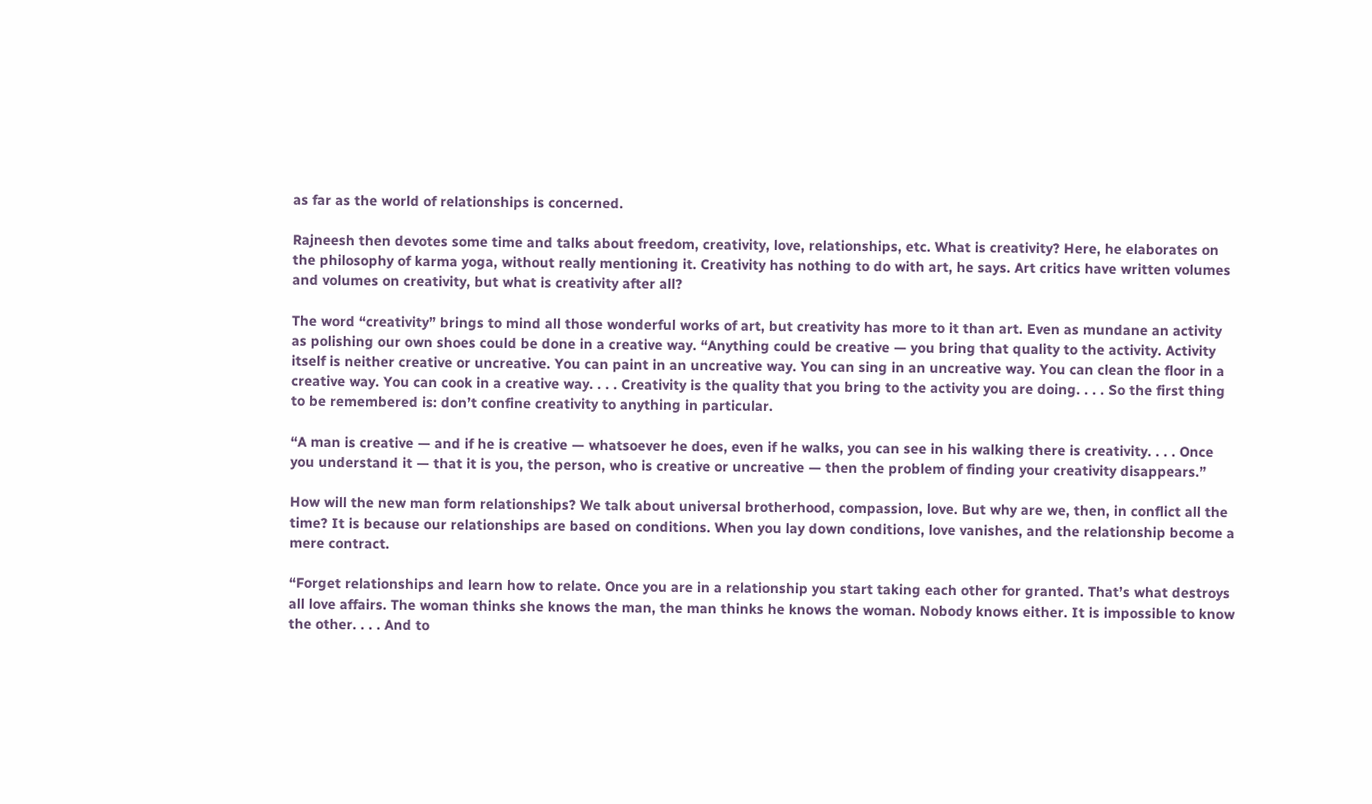as far as the world of relationships is concerned.

Rajneesh then devotes some time and talks about freedom, creativity, love, relationships, etc. What is creativity? Here, he elaborates on the philosophy of karma yoga, without really mentioning it. Creativity has nothing to do with art, he says. Art critics have written volumes and volumes on creativity, but what is creativity after all?

The word “creativity” brings to mind all those wonderful works of art, but creativity has more to it than art. Even as mundane an activity as polishing our own shoes could be done in a creative way. “Anything could be creative — you bring that quality to the activity. Activity itself is neither creative or uncreative. You can paint in an uncreative way. You can sing in an uncreative way. You can clean the floor in a creative way. You can cook in a creative way. . . . Creativity is the quality that you bring to the activity you are doing. . . . So the first thing to be remembered is: don’t confine creativity to anything in particular.

“A man is creative — and if he is creative — whatsoever he does, even if he walks, you can see in his walking there is creativity. . . . Once you understand it — that it is you, the person, who is creative or uncreative — then the problem of finding your creativity disappears.”

How will the new man form relationships? We talk about universal brotherhood, compassion, love. But why are we, then, in conflict all the time? It is because our relationships are based on conditions. When you lay down conditions, love vanishes, and the relationship become a mere contract.

“Forget relationships and learn how to relate. Once you are in a relationship you start taking each other for granted. That’s what destroys all love affairs. The woman thinks she knows the man, the man thinks he knows the woman. Nobody knows either. It is impossible to know the other. . . . And to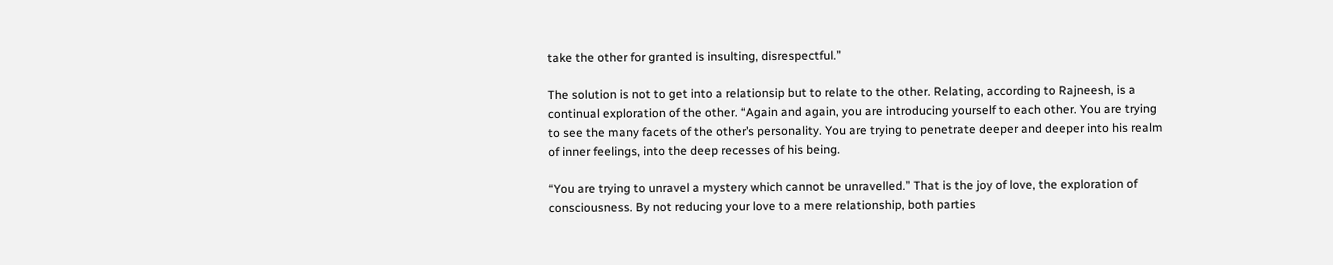take the other for granted is insulting, disrespectful.”

The solution is not to get into a relationsip but to relate to the other. Relating, according to Rajneesh, is a continual exploration of the other. “Again and again, you are introducing yourself to each other. You are trying to see the many facets of the other’s personality. You are trying to penetrate deeper and deeper into his realm of inner feelings, into the deep recesses of his being.

“You are trying to unravel a mystery which cannot be unravelled.” That is the joy of love, the exploration of consciousness. By not reducing your love to a mere relationship, both parties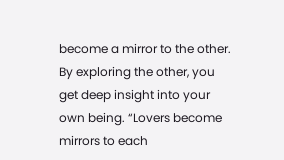become a mirror to the other. By exploring the other, you get deep insight into your own being. “Lovers become mirrors to each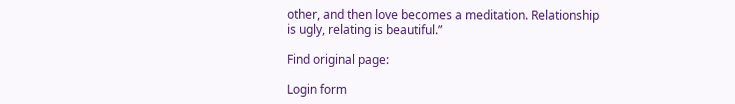other, and then love becomes a meditation. Relationship is ugly, relating is beautiful.”

Find original page:

Login form